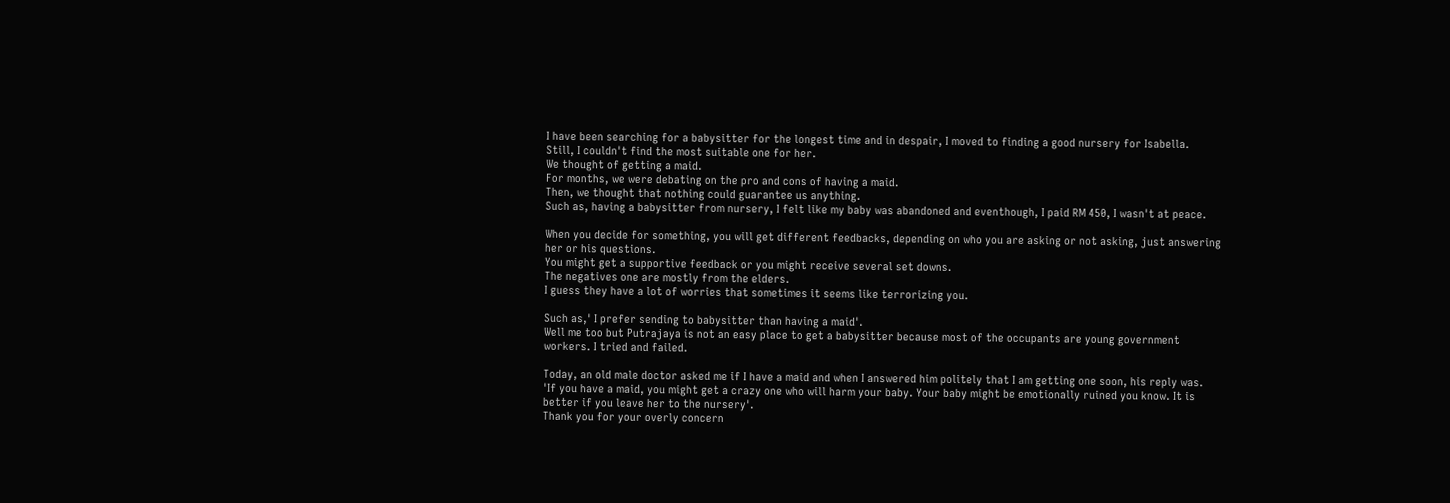I have been searching for a babysitter for the longest time and in despair, I moved to finding a good nursery for Isabella.
Still, I couldn't find the most suitable one for her.
We thought of getting a maid.
For months, we were debating on the pro and cons of having a maid.
Then, we thought that nothing could guarantee us anything.
Such as, having a babysitter from nursery, I felt like my baby was abandoned and eventhough, I paid RM 450, I wasn't at peace.

When you decide for something, you will get different feedbacks, depending on who you are asking or not asking, just answering her or his questions.
You might get a supportive feedback or you might receive several set downs.
The negatives one are mostly from the elders.
I guess they have a lot of worries that sometimes it seems like terrorizing you.

Such as,' I prefer sending to babysitter than having a maid'.
Well me too but Putrajaya is not an easy place to get a babysitter because most of the occupants are young government workers. I tried and failed.

Today, an old male doctor asked me if I have a maid and when I answered him politely that I am getting one soon, his reply was.
'If you have a maid, you might get a crazy one who will harm your baby. Your baby might be emotionally ruined you know. It is better if you leave her to the nursery'.
Thank you for your overly concern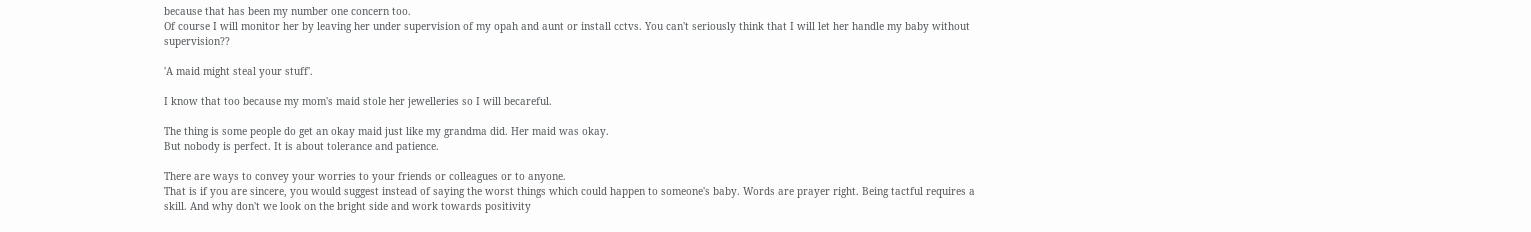because that has been my number one concern too.
Of course I will monitor her by leaving her under supervision of my opah and aunt or install cctvs. You can't seriously think that I will let her handle my baby without supervision??

'A maid might steal your stuff'.

I know that too because my mom's maid stole her jewelleries so I will becareful.

The thing is some people do get an okay maid just like my grandma did. Her maid was okay.
But nobody is perfect. It is about tolerance and patience.

There are ways to convey your worries to your friends or colleagues or to anyone.
That is if you are sincere, you would suggest instead of saying the worst things which could happen to someone's baby. Words are prayer right. Being tactful requires a skill. And why don't we look on the bright side and work towards positivity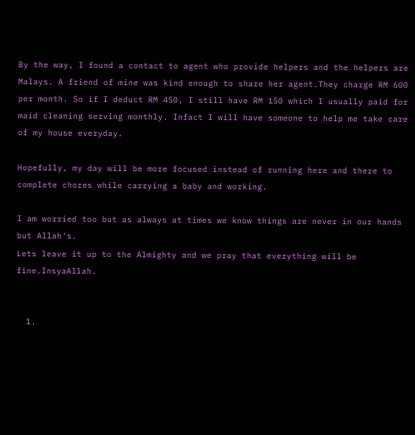By the way, I found a contact to agent who provide helpers and the helpers are Malays. A friend of mine was kind enough to share her agent.They charge RM 600 per month. So if I deduct RM 450, I still have RM 150 which I usually paid for maid cleaning serving monthly. Infact I will have someone to help me take care of my house everyday.

Hopefully, my day will be more focused instead of running here and there to complete chores while carrying a baby and working.

I am worried too but as always at times we know things are never in our hands but Allah's.
Lets leave it up to the Almighty and we pray that everything will be fine.InsyaAllah.


  1.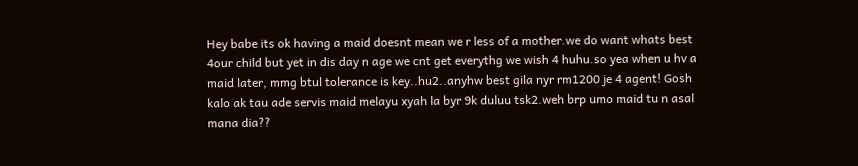Hey babe its ok having a maid doesnt mean we r less of a mother.we do want whats best 4our child but yet in dis day n age we cnt get everythg we wish 4 huhu.so yea when u hv a maid later, mmg btul tolerance is key..hu2..anyhw best gila nyr rm1200 je 4 agent! Gosh kalo ak tau ade servis maid melayu xyah la byr 9k duluu tsk2.weh brp umo maid tu n asal mana dia??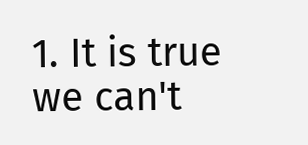1. It is true we can't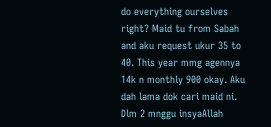do everything ourselves right? Maid tu from Sabah and aku request ukur 35 to 40. This year mmg agennya 14k n monthly 900 okay. Aku dah lama dok cari maid ni. Dlm 2 mnggu insyaAllah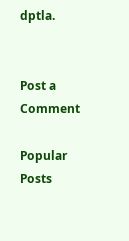dptla.


Post a Comment

Popular Posts